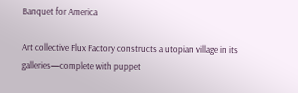Banquet for America

Art collective Flux Factory constructs a utopian village in its galleries—complete with puppet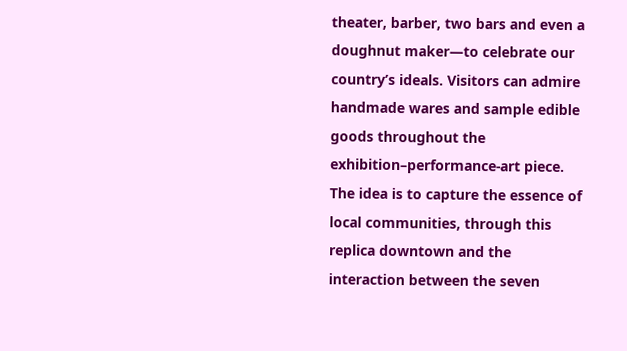theater, barber, two bars and even a doughnut maker—to celebrate our country’s ideals. Visitors can admire handmade wares and sample edible goods throughout the exhibition–performance-art piece. The idea is to capture the essence of local communities, through this replica downtown and the interaction between the seven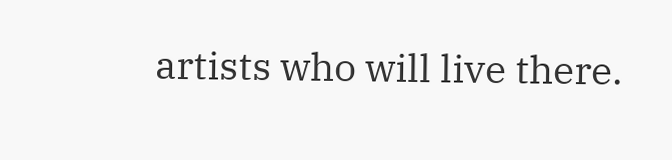artists who will live there.